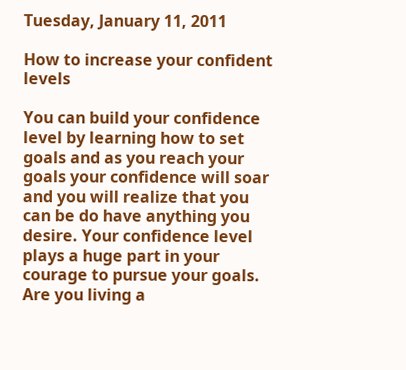Tuesday, January 11, 2011

How to increase your confident levels

You can build your confidence level by learning how to set goals and as you reach your goals your confidence will soar and you will realize that you can be do have anything you desire. Your confidence level plays a huge part in your courage to pursue your goals. Are you living a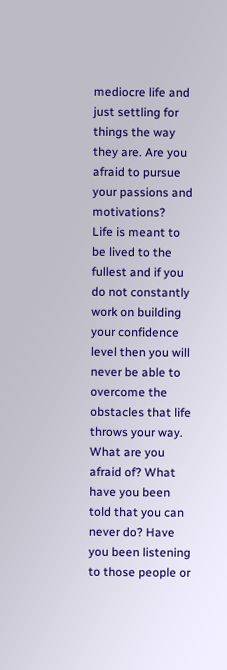mediocre life and just settling for things the way they are. Are you afraid to pursue your passions and motivations?
Life is meant to be lived to the fullest and if you do not constantly work on building your confidence level then you will never be able to overcome the obstacles that life throws your way. What are you afraid of? What have you been told that you can never do? Have you been listening to those people or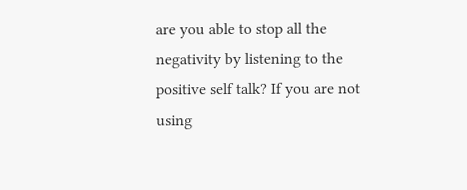are you able to stop all the negativity by listening to the positive self talk? If you are not using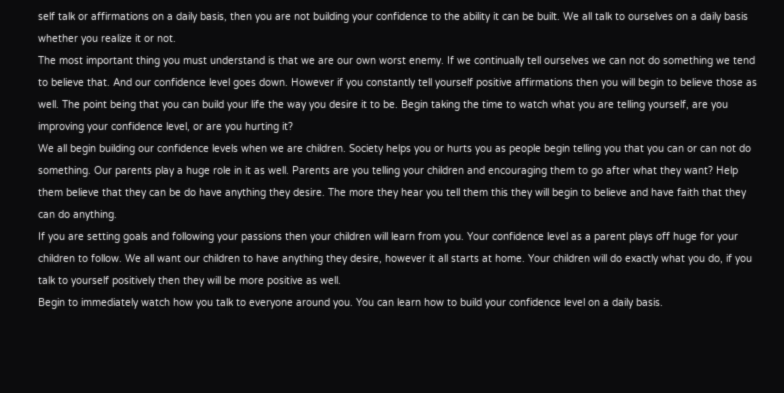self talk or affirmations on a daily basis, then you are not building your confidence to the ability it can be built. We all talk to ourselves on a daily basis whether you realize it or not.
The most important thing you must understand is that we are our own worst enemy. If we continually tell ourselves we can not do something we tend to believe that. And our confidence level goes down. However if you constantly tell yourself positive affirmations then you will begin to believe those as well. The point being that you can build your life the way you desire it to be. Begin taking the time to watch what you are telling yourself, are you improving your confidence level, or are you hurting it?
We all begin building our confidence levels when we are children. Society helps you or hurts you as people begin telling you that you can or can not do something. Our parents play a huge role in it as well. Parents are you telling your children and encouraging them to go after what they want? Help them believe that they can be do have anything they desire. The more they hear you tell them this they will begin to believe and have faith that they can do anything.
If you are setting goals and following your passions then your children will learn from you. Your confidence level as a parent plays off huge for your children to follow. We all want our children to have anything they desire, however it all starts at home. Your children will do exactly what you do, if you talk to yourself positively then they will be more positive as well.
Begin to immediately watch how you talk to everyone around you. You can learn how to build your confidence level on a daily basis.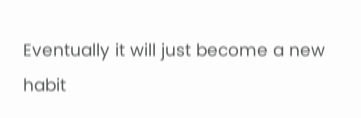Eventually it will just become a new habit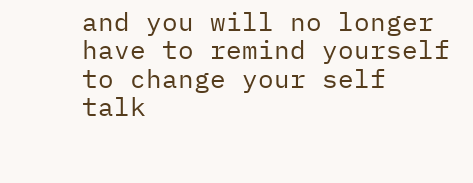and you will no longer have to remind yourself to change your self talk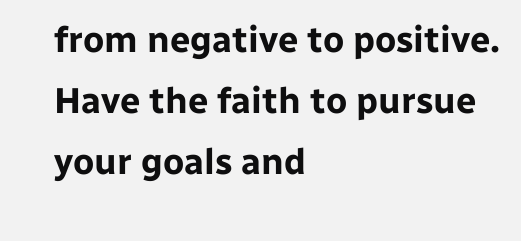from negative to positive.
Have the faith to pursue your goals and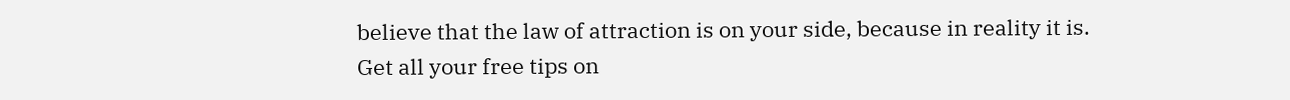believe that the law of attraction is on your side, because in reality it is.
Get all your free tips on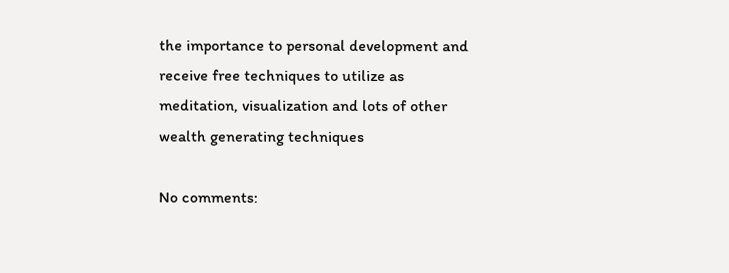the importance to personal development and receive free techniques to utilize as meditation, visualization and lots of other wealth generating techniques

No comments: